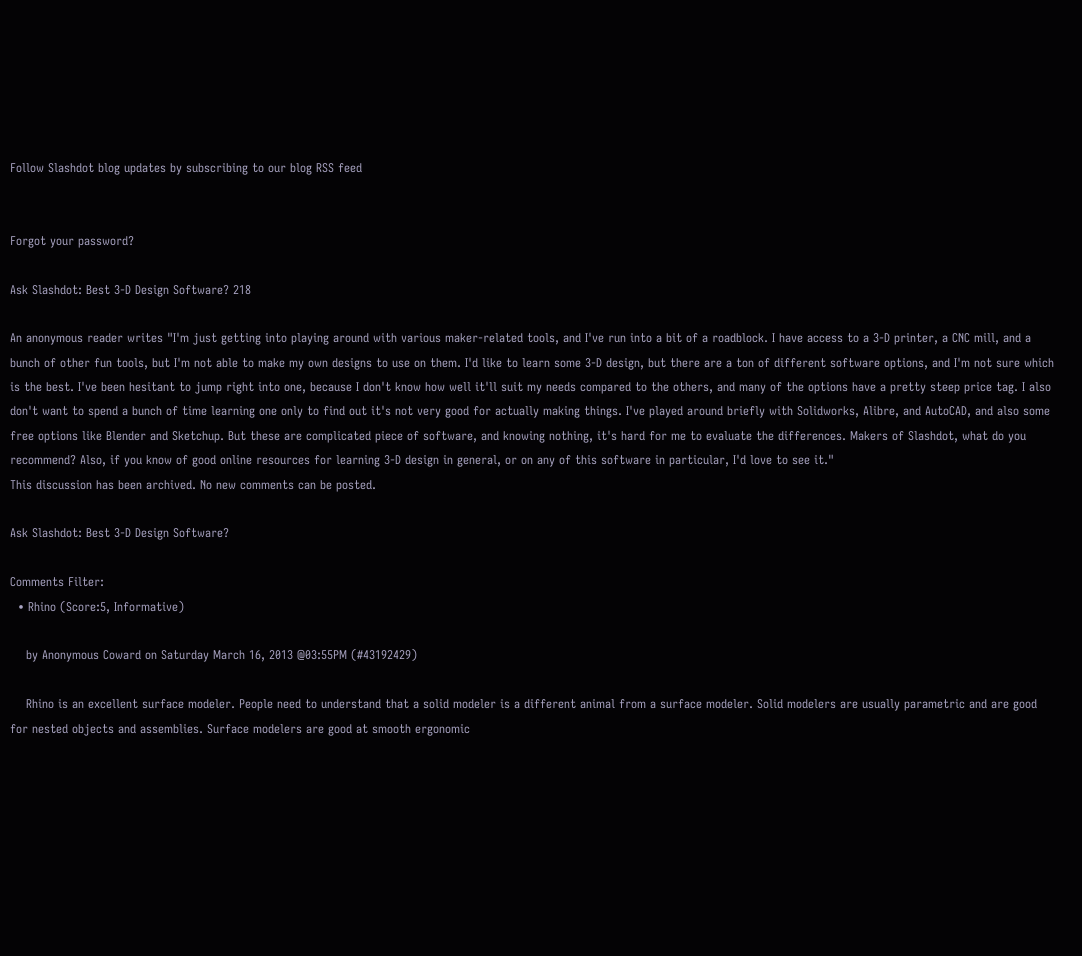Follow Slashdot blog updates by subscribing to our blog RSS feed


Forgot your password?

Ask Slashdot: Best 3-D Design Software? 218

An anonymous reader writes "I'm just getting into playing around with various maker-related tools, and I've run into a bit of a roadblock. I have access to a 3-D printer, a CNC mill, and a bunch of other fun tools, but I'm not able to make my own designs to use on them. I'd like to learn some 3-D design, but there are a ton of different software options, and I'm not sure which is the best. I've been hesitant to jump right into one, because I don't know how well it'll suit my needs compared to the others, and many of the options have a pretty steep price tag. I also don't want to spend a bunch of time learning one only to find out it's not very good for actually making things. I've played around briefly with Solidworks, Alibre, and AutoCAD, and also some free options like Blender and Sketchup. But these are complicated piece of software, and knowing nothing, it's hard for me to evaluate the differences. Makers of Slashdot, what do you recommend? Also, if you know of good online resources for learning 3-D design in general, or on any of this software in particular, I'd love to see it."
This discussion has been archived. No new comments can be posted.

Ask Slashdot: Best 3-D Design Software?

Comments Filter:
  • Rhino (Score:5, Informative)

    by Anonymous Coward on Saturday March 16, 2013 @03:55PM (#43192429)

    Rhino is an excellent surface modeler. People need to understand that a solid modeler is a different animal from a surface modeler. Solid modelers are usually parametric and are good for nested objects and assemblies. Surface modelers are good at smooth ergonomic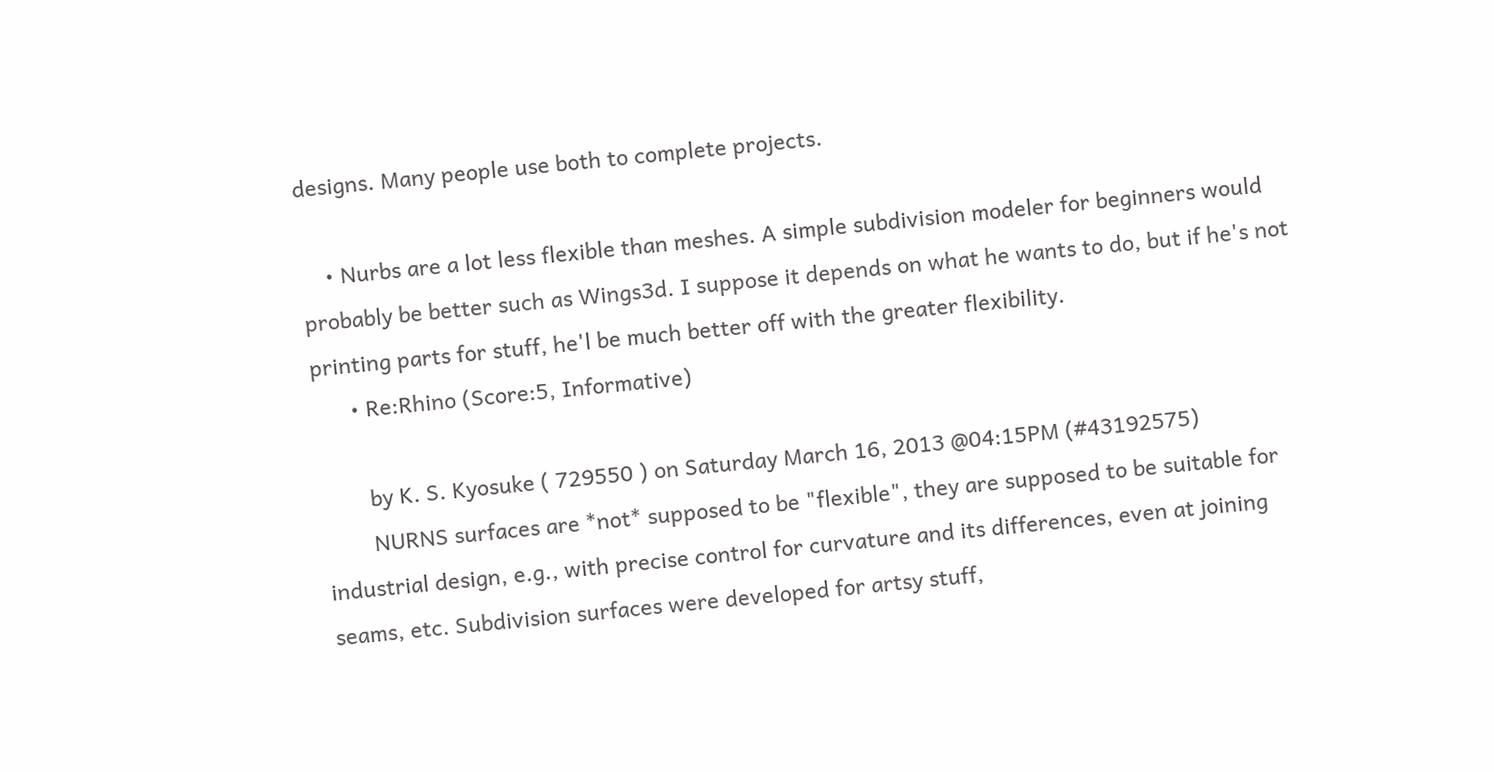designs. Many people use both to complete projects.

    • Nurbs are a lot less flexible than meshes. A simple subdivision modeler for beginners would probably be better such as Wings3d. I suppose it depends on what he wants to do, but if he's not printing parts for stuff, he'l be much better off with the greater flexibility.
      • Re:Rhino (Score:5, Informative)

        by K. S. Kyosuke ( 729550 ) on Saturday March 16, 2013 @04:15PM (#43192575)
        NURNS surfaces are *not* supposed to be "flexible", they are supposed to be suitable for industrial design, e.g., with precise control for curvature and its differences, even at joining seams, etc. Subdivision surfaces were developed for artsy stuff,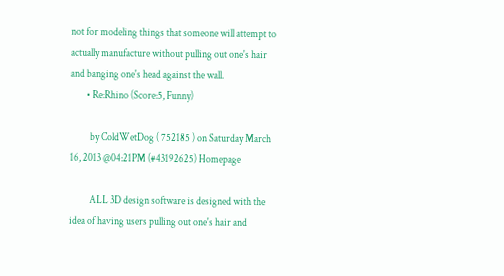not for modeling things that someone will attempt to actually manufacture without pulling out one's hair and banging one's head against the wall.
        • Re:Rhino (Score:5, Funny)

          by ColdWetDog ( 752185 ) on Saturday March 16, 2013 @04:21PM (#43192625) Homepage

          ALL 3D design software is designed with the idea of having users pulling out one's hair and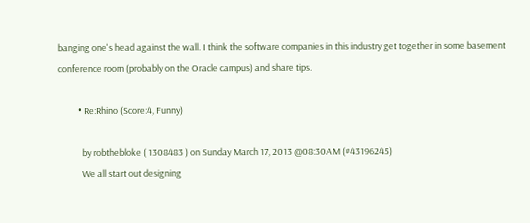banging one's head against the wall. I think the software companies in this industry get together in some basement conference room (probably on the Oracle campus) and share tips.

          • Re:Rhino (Score:4, Funny)

            by robthebloke ( 1308483 ) on Sunday March 17, 2013 @08:30AM (#43196245)
            We all start out designing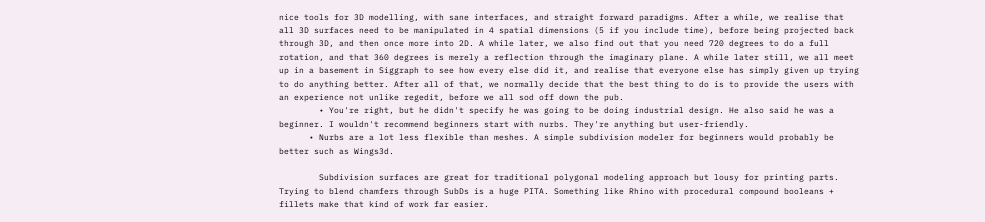nice tools for 3D modelling, with sane interfaces, and straight forward paradigms. After a while, we realise that all 3D surfaces need to be manipulated in 4 spatial dimensions (5 if you include time), before being projected back through 3D, and then once more into 2D. A while later, we also find out that you need 720 degrees to do a full rotation, and that 360 degrees is merely a reflection through the imaginary plane. A while later still, we all meet up in a basement in Siggraph to see how every else did it, and realise that everyone else has simply given up trying to do anything better. After all of that, we normally decide that the best thing to do is to provide the users with an experience not unlike regedit, before we all sod off down the pub.
        • You're right, but he didn't specify he was going to be doing industrial design. He also said he was a beginner. I wouldn't recommend beginners start with nurbs. They're anything but user-friendly.
      • Nurbs are a lot less flexible than meshes. A simple subdivision modeler for beginners would probably be better such as Wings3d.

        Subdivision surfaces are great for traditional polygonal modeling approach but lousy for printing parts. Trying to blend chamfers through SubDs is a huge PITA. Something like Rhino with procedural compound booleans + fillets make that kind of work far easier.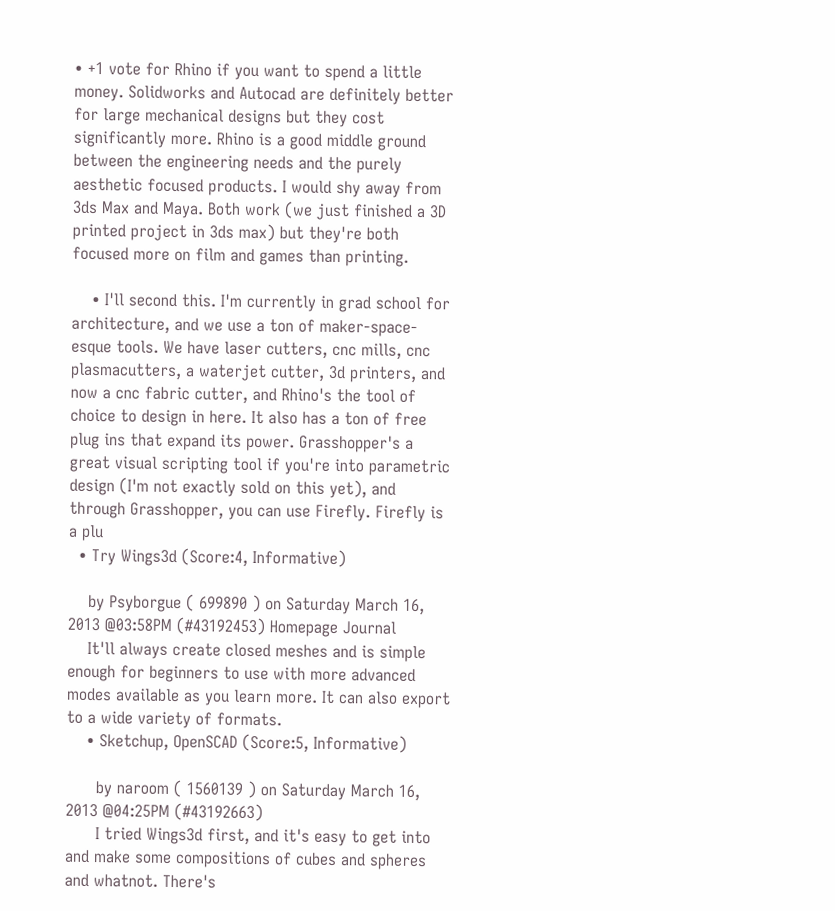• +1 vote for Rhino if you want to spend a little money. Solidworks and Autocad are definitely better for large mechanical designs but they cost significantly more. Rhino is a good middle ground between the engineering needs and the purely aesthetic focused products. I would shy away from 3ds Max and Maya. Both work (we just finished a 3D printed project in 3ds max) but they're both focused more on film and games than printing.

    • I'll second this. I'm currently in grad school for architecture, and we use a ton of maker-space-esque tools. We have laser cutters, cnc mills, cnc plasmacutters, a waterjet cutter, 3d printers, and now a cnc fabric cutter, and Rhino's the tool of choice to design in here. It also has a ton of free plug ins that expand its power. Grasshopper's a great visual scripting tool if you're into parametric design (I'm not exactly sold on this yet), and through Grasshopper, you can use Firefly. Firefly is a plu
  • Try Wings3d (Score:4, Informative)

    by Psyborgue ( 699890 ) on Saturday March 16, 2013 @03:58PM (#43192453) Homepage Journal
    It'll always create closed meshes and is simple enough for beginners to use with more advanced modes available as you learn more. It can also export to a wide variety of formats.
    • Sketchup, OpenSCAD (Score:5, Informative)

      by naroom ( 1560139 ) on Saturday March 16, 2013 @04:25PM (#43192663)
      I tried Wings3d first, and it's easy to get into and make some compositions of cubes and spheres and whatnot. There's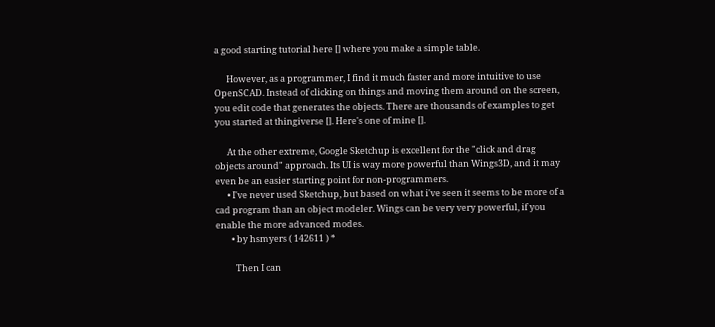a good starting tutorial here [] where you make a simple table.

      However, as a programmer, I find it much faster and more intuitive to use OpenSCAD. Instead of clicking on things and moving them around on the screen, you edit code that generates the objects. There are thousands of examples to get you started at thingiverse []. Here's one of mine [].

      At the other extreme, Google Sketchup is excellent for the "click and drag objects around" approach. Its UI is way more powerful than Wings3D, and it may even be an easier starting point for non-programmers.
      • I've never used Sketchup, but based on what i've seen it seems to be more of a cad program than an object modeler. Wings can be very very powerful, if you enable the more advanced modes.
        • by hsmyers ( 142611 ) *

          Then I can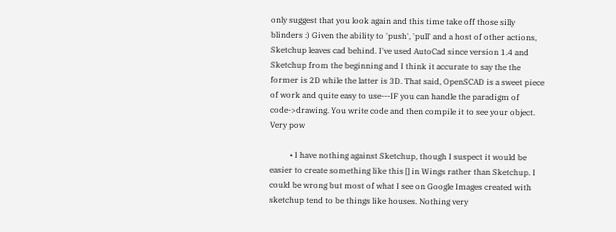only suggest that you look again and this time take off those silly blinders :) Given the ability to 'push', 'pull' and a host of other actions, Sketchup leaves cad behind. I've used AutoCad since version 1.4 and Sketchup from the beginning and I think it accurate to say the the former is 2D while the latter is 3D. That said, OpenSCAD is a sweet piece of work and quite easy to use---IF you can handle the paradigm of code->drawing. You write code and then compile it to see your object. Very pow

          • I have nothing against Sketchup, though I suspect it would be easier to create something like this [] in Wings rather than Sketchup. I could be wrong but most of what I see on Google Images created with sketchup tend to be things like houses. Nothing very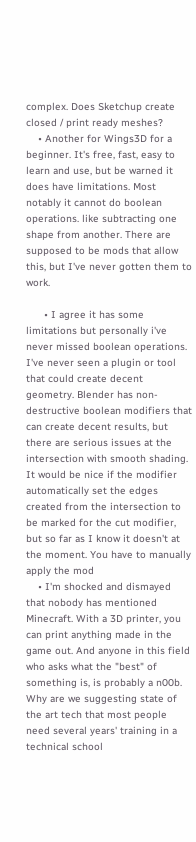complex. Does Sketchup create closed / print ready meshes?
    • Another for Wings3D for a beginner. It's free, fast, easy to learn and use, but be warned it does have limitations. Most notably it cannot do boolean operations. like subtracting one shape from another. There are supposed to be mods that allow this, but I've never gotten them to work.

      • I agree it has some limitations but personally i've never missed boolean operations. I've never seen a plugin or tool that could create decent geometry. Blender has non-destructive boolean modifiers that can create decent results, but there are serious issues at the intersection with smooth shading. It would be nice if the modifier automatically set the edges created from the intersection to be marked for the cut modifier, but so far as I know it doesn't at the moment. You have to manually apply the mod
    • I'm shocked and dismayed that nobody has mentioned Minecraft. With a 3D printer, you can print anything made in the game out. And anyone in this field who asks what the "best" of something is, is probably a n00b. Why are we suggesting state of the art tech that most people need several years' training in a technical school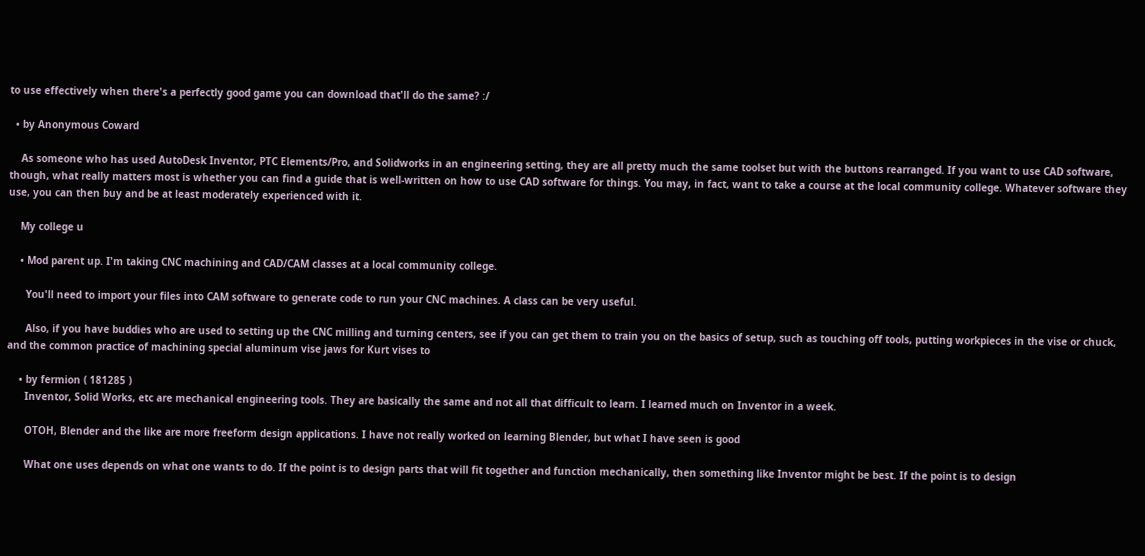to use effectively when there's a perfectly good game you can download that'll do the same? :/

  • by Anonymous Coward

    As someone who has used AutoDesk Inventor, PTC Elements/Pro, and Solidworks in an engineering setting, they are all pretty much the same toolset but with the buttons rearranged. If you want to use CAD software, though, what really matters most is whether you can find a guide that is well-written on how to use CAD software for things. You may, in fact, want to take a course at the local community college. Whatever software they use, you can then buy and be at least moderately experienced with it.

    My college u

    • Mod parent up. I'm taking CNC machining and CAD/CAM classes at a local community college.

      You'll need to import your files into CAM software to generate code to run your CNC machines. A class can be very useful.

      Also, if you have buddies who are used to setting up the CNC milling and turning centers, see if you can get them to train you on the basics of setup, such as touching off tools, putting workpieces in the vise or chuck, and the common practice of machining special aluminum vise jaws for Kurt vises to

    • by fermion ( 181285 )
      Inventor, Solid Works, etc are mechanical engineering tools. They are basically the same and not all that difficult to learn. I learned much on Inventor in a week.

      OTOH, Blender and the like are more freeform design applications. I have not really worked on learning Blender, but what I have seen is good

      What one uses depends on what one wants to do. If the point is to design parts that will fit together and function mechanically, then something like Inventor might be best. If the point is to design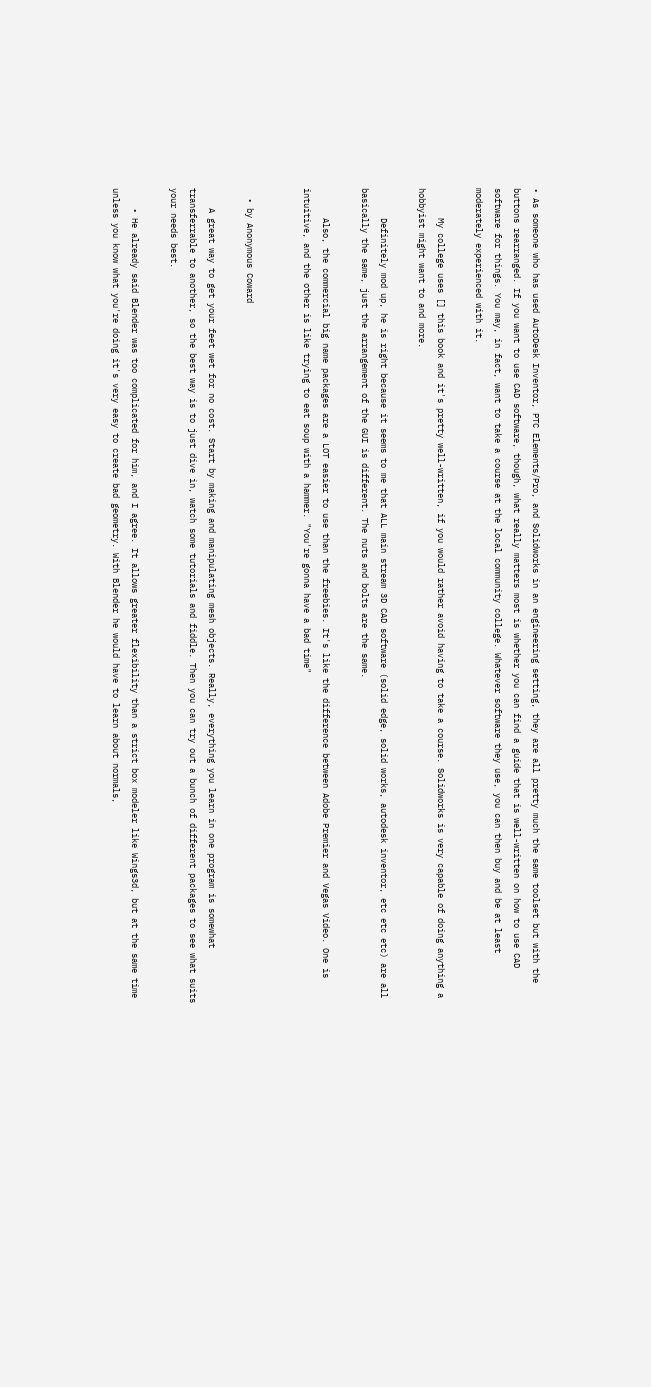• As someone who has used AutoDesk Inventor, PTC Elements/Pro, and Solidworks in an engineering setting, they are all pretty much the same toolset but with the buttons rearranged. If you want to use CAD software, though, what really matters most is whether you can find a guide that is well-written on how to use CAD software for things. You may, in fact, want to take a course at the local community college. Whatever software they use, you can then buy and be at least moderately experienced with it.

      My college uses [] this book and it's pretty well-written, if you would rather avoid having to take a course. Solidworks is very capable of doing anything a hobbyist might want to and more.

      Definitely mod up, he is right because it seems to me that ALL main stream 3D CAD software (solid edge, solid works, autodesk inventor, etc etc etc) are all basically the same, just the arrangement of the GUI is different. The nuts and bolts are the same.

      Also, the commercial big name packages are a LOT easier to use than the freebies. It's like the difference between Adobe Premier and Vegas Video. One is intuitive, and the other is like trying to eat soup with a hammer. "You're gonna have a bad time"


  • by Anonymous Coward

    A great way to get your feet wet for no cost. Start by making and manipulating mesh objects. Really, everything you learn in one program is somewhat transferrable to another, so the best way is to just dive in, watch some tutorials and fiddle. Then you can try out a bunch of different packages to see what suits your needs best.

    • He already said Blender was too complicated for him, and I agree. It allows greater flexibility than a strict box modeler like Wings3d, but at the same time unless you know what you're doing it's very easy to create bad geometry. With Blender he would have to learn about normals,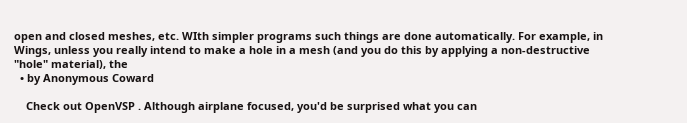open and closed meshes, etc. WIth simpler programs such things are done automatically. For example, in Wings, unless you really intend to make a hole in a mesh (and you do this by applying a non-destructive "hole" material), the
  • by Anonymous Coward

    Check out OpenVSP . Although airplane focused, you'd be surprised what you can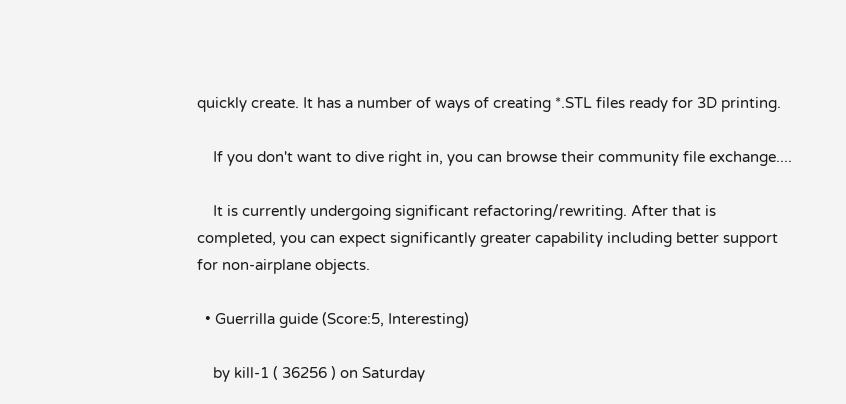quickly create. It has a number of ways of creating *.STL files ready for 3D printing.

    If you don't want to dive right in, you can browse their community file exchange....

    It is currently undergoing significant refactoring/rewriting. After that is completed, you can expect significantly greater capability including better support for non-airplane objects.

  • Guerrilla guide (Score:5, Interesting)

    by kill-1 ( 36256 ) on Saturday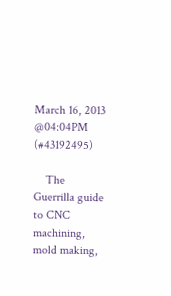March 16, 2013 @04:04PM (#43192495)

    The Guerrilla guide to CNC machining, mold making,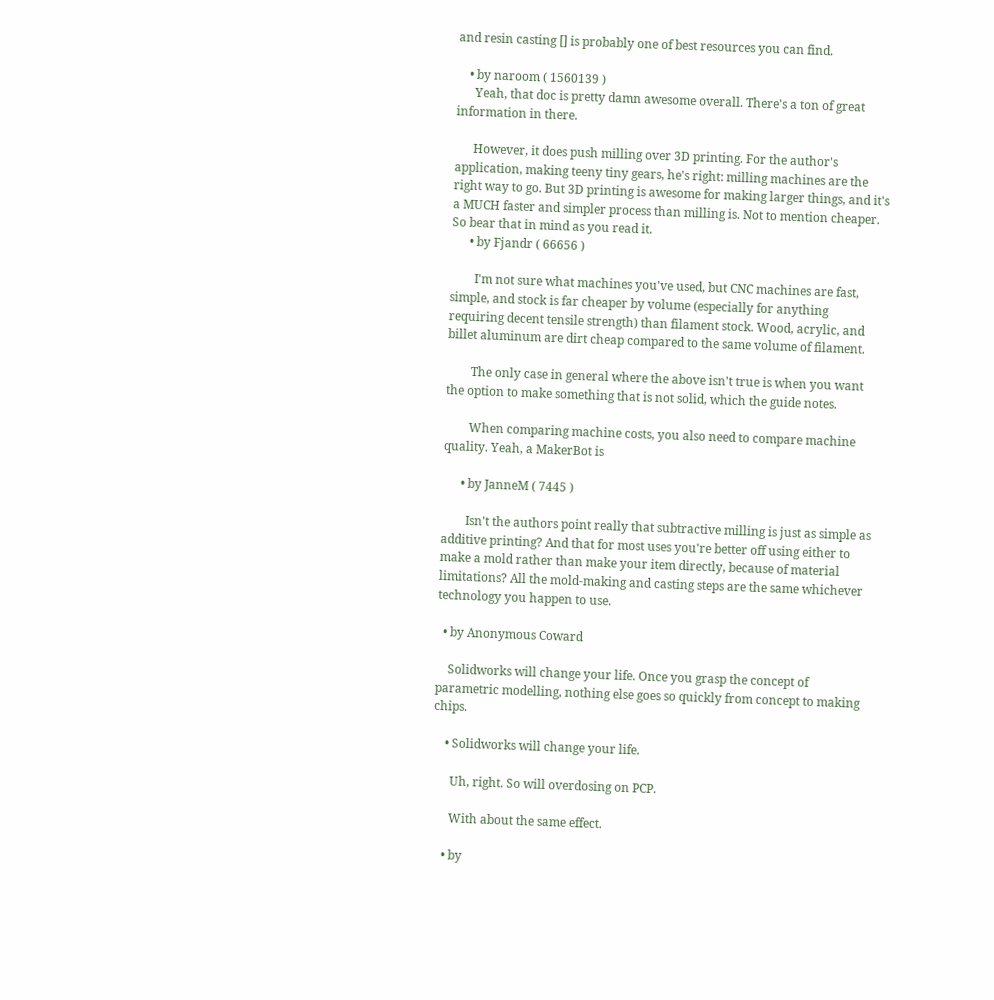and resin casting [] is probably one of best resources you can find.

    • by naroom ( 1560139 )
      Yeah, that doc is pretty damn awesome overall. There's a ton of great information in there.

      However, it does push milling over 3D printing. For the author's application, making teeny tiny gears, he's right: milling machines are the right way to go. But 3D printing is awesome for making larger things, and it's a MUCH faster and simpler process than milling is. Not to mention cheaper. So bear that in mind as you read it.
      • by Fjandr ( 66656 )

        I'm not sure what machines you've used, but CNC machines are fast, simple, and stock is far cheaper by volume (especially for anything requiring decent tensile strength) than filament stock. Wood, acrylic, and billet aluminum are dirt cheap compared to the same volume of filament.

        The only case in general where the above isn't true is when you want the option to make something that is not solid, which the guide notes.

        When comparing machine costs, you also need to compare machine quality. Yeah, a MakerBot is

      • by JanneM ( 7445 )

        Isn't the authors point really that subtractive milling is just as simple as additive printing? And that for most uses you're better off using either to make a mold rather than make your item directly, because of material limitations? All the mold-making and casting steps are the same whichever technology you happen to use.

  • by Anonymous Coward

    Solidworks will change your life. Once you grasp the concept of parametric modelling, nothing else goes so quickly from concept to making chips.

    • Solidworks will change your life.

      Uh, right. So will overdosing on PCP.

      With about the same effect.

    • by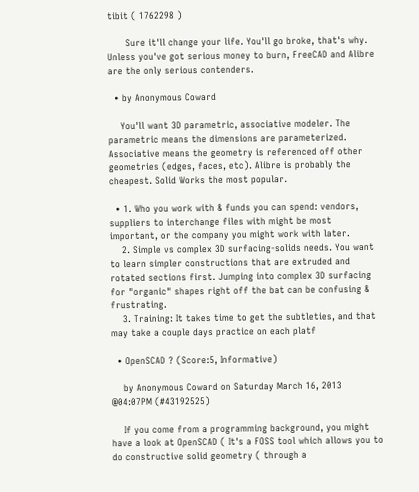tibit ( 1762298 )

      Sure it'll change your life. You'll go broke, that's why. Unless you've got serious money to burn, FreeCAD and Alibre are the only serious contenders.

  • by Anonymous Coward

    You'll want 3D parametric, associative modeler. The parametric means the dimensions are parameterized. Associative means the geometry is referenced off other geometries (edges, faces, etc). Alibre is probably the cheapest. Solid Works the most popular.

  • 1. Who you work with & funds you can spend: vendors, suppliers to interchange files with might be most important, or the company you might work with later.
    2. Simple vs complex 3D surfacing-solids needs. You want to learn simpler constructions that are extruded and rotated sections first. Jumping into complex 3D surfacing for "organic" shapes right off the bat can be confusing & frustrating.
    3. Training: It takes time to get the subtleties, and that may take a couple days practice on each platf

  • OpenSCAD ? (Score:5, Informative)

    by Anonymous Coward on Saturday March 16, 2013 @04:07PM (#43192525)

    If you come from a programming background, you might have a look at OpenSCAD ( It's a FOSS tool which allows you to do constructive solid geometry ( through a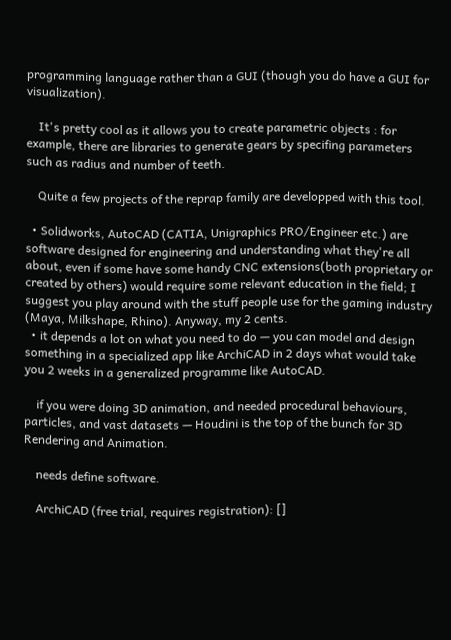programming language rather than a GUI (though you do have a GUI for visualization).

    It's pretty cool as it allows you to create parametric objects : for example, there are libraries to generate gears by specifing parameters such as radius and number of teeth.

    Quite a few projects of the reprap family are developped with this tool.

  • Solidworks, AutoCAD (CATIA, Unigraphics PRO/Engineer etc.) are software designed for engineering and understanding what they're all about, even if some have some handy CNC extensions(both proprietary or created by others) would require some relevant education in the field; I suggest you play around with the stuff people use for the gaming industry (Maya, Milkshape, Rhino). Anyway, my 2 cents.
  • it depends a lot on what you need to do — you can model and design something in a specialized app like ArchiCAD in 2 days what would take you 2 weeks in a generalized programme like AutoCAD.

    if you were doing 3D animation, and needed procedural behaviours, particles, and vast datasets — Houdini is the top of the bunch for 3D Rendering and Animation.

    needs define software.

    ArchiCAD (free trial, requires registration): []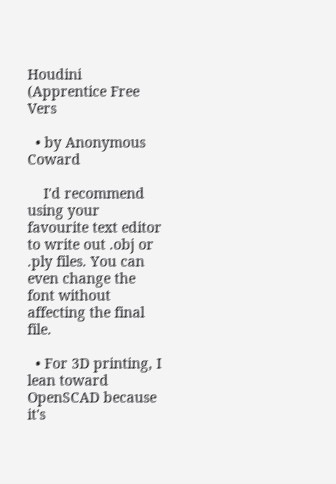Houdini (Apprentice Free Vers

  • by Anonymous Coward

    I'd recommend using your favourite text editor to write out .obj or .ply files. You can even change the font without affecting the final file.

  • For 3D printing, I lean toward OpenSCAD because it's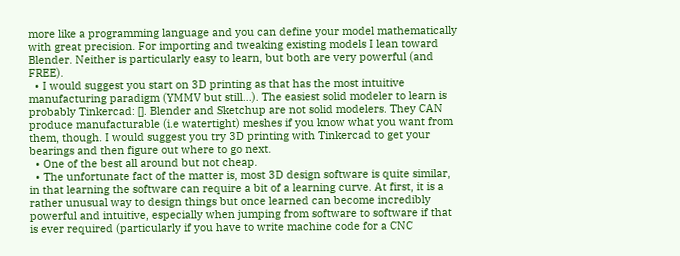more like a programming language and you can define your model mathematically with great precision. For importing and tweaking existing models I lean toward Blender. Neither is particularly easy to learn, but both are very powerful (and FREE).
  • I would suggest you start on 3D printing as that has the most intuitive manufacturing paradigm (YMMV but still...). The easiest solid modeler to learn is probably Tinkercad: []. Blender and Sketchup are not solid modelers. They CAN produce manufacturable (i.e watertight) meshes if you know what you want from them, though. I would suggest you try 3D printing with Tinkercad to get your bearings and then figure out where to go next.
  • One of the best all around but not cheap.
  • The unfortunate fact of the matter is, most 3D design software is quite similar, in that learning the software can require a bit of a learning curve. At first, it is a rather unusual way to design things but once learned can become incredibly powerful and intuitive, especially when jumping from software to software if that is ever required (particularly if you have to write machine code for a CNC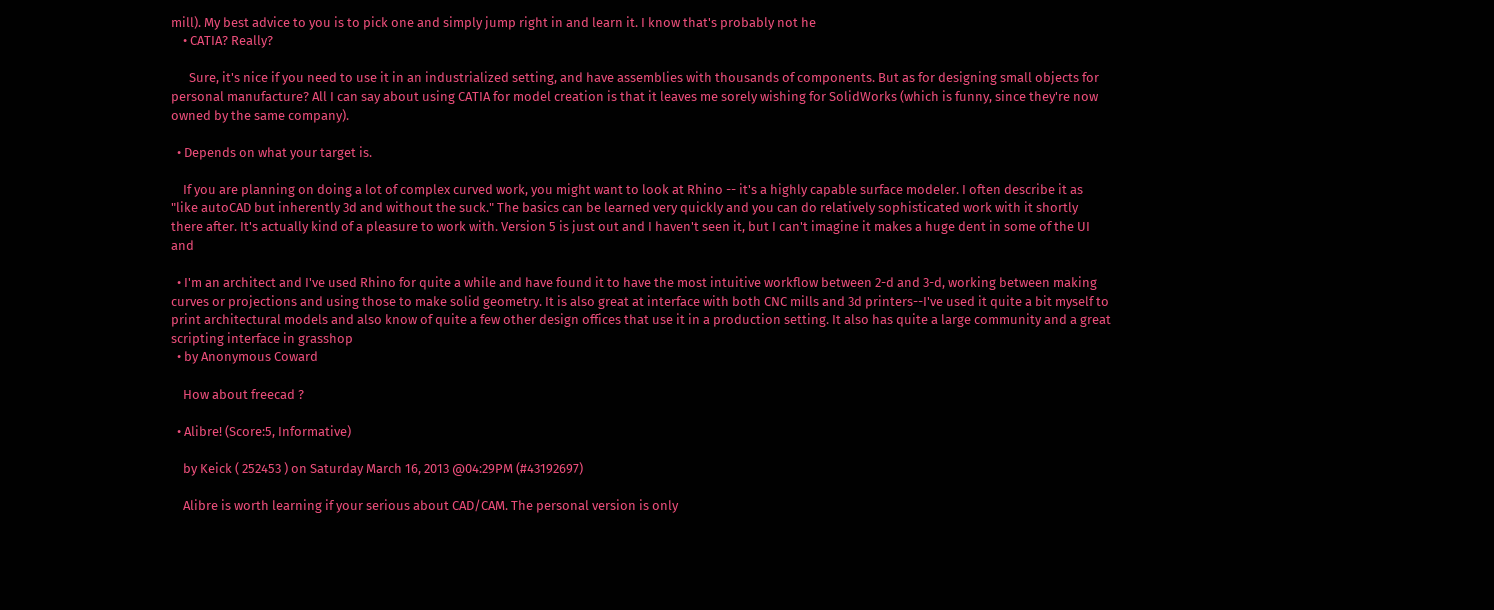mill). My best advice to you is to pick one and simply jump right in and learn it. I know that's probably not he
    • CATIA? Really?

      Sure, it's nice if you need to use it in an industrialized setting, and have assemblies with thousands of components. But as for designing small objects for personal manufacture? All I can say about using CATIA for model creation is that it leaves me sorely wishing for SolidWorks (which is funny, since they're now owned by the same company).

  • Depends on what your target is.

    If you are planning on doing a lot of complex curved work, you might want to look at Rhino -- it's a highly capable surface modeler. I often describe it as "like autoCAD but inherently 3d and without the suck." The basics can be learned very quickly and you can do relatively sophisticated work with it shortly there after. It's actually kind of a pleasure to work with. Version 5 is just out and I haven't seen it, but I can't imagine it makes a huge dent in some of the UI and

  • I'm an architect and I've used Rhino for quite a while and have found it to have the most intuitive workflow between 2-d and 3-d, working between making curves or projections and using those to make solid geometry. It is also great at interface with both CNC mills and 3d printers--I've used it quite a bit myself to print architectural models and also know of quite a few other design offices that use it in a production setting. It also has quite a large community and a great scripting interface in grasshop
  • by Anonymous Coward

    How about freecad ?

  • Alibre! (Score:5, Informative)

    by Keick ( 252453 ) on Saturday March 16, 2013 @04:29PM (#43192697)

    Alibre is worth learning if your serious about CAD/CAM. The personal version is only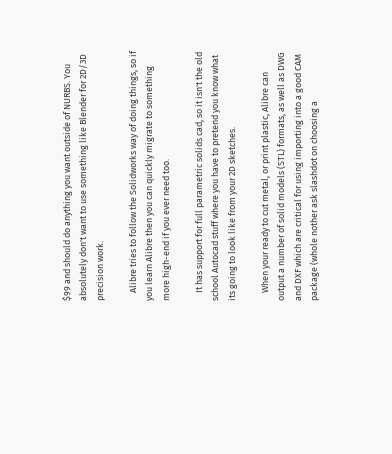$99 and should do anything you want outside of NURBS. You absolutely don't want to use something like Blender for 2D/3D precision work.

    Alibre tries to follow the Solidworks way of doing things, so if you learn Alibre then you can quickly migrate to something more high-end if you ever need too.

    It has support for full parametric solids cad, so it isn't the old school Autocad stuff where you have to pretend you know what its going to look like from your 2D sketches.

    When your ready to cut metal, or print plastic, Alibre can output a number of solid models (STL) formats, as well as DWG and DXF which are critical for using importing into a good CAM package (whole nother ask slashdot on choosing a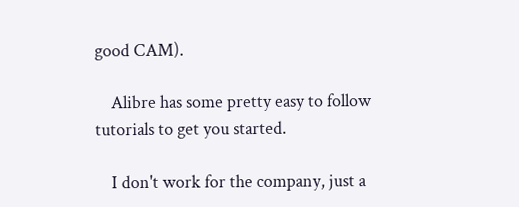good CAM).

    Alibre has some pretty easy to follow tutorials to get you started.

    I don't work for the company, just a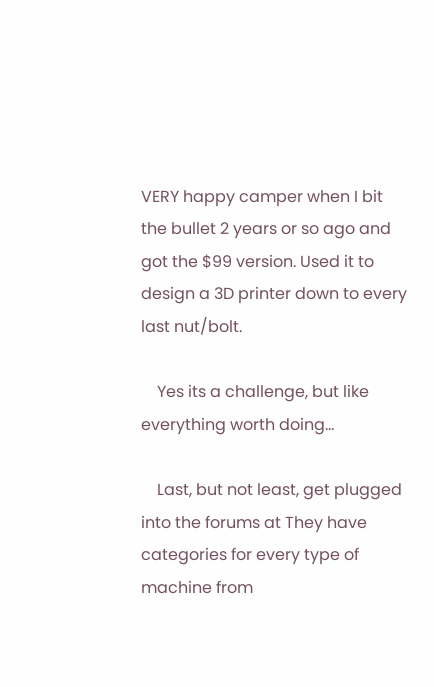VERY happy camper when I bit the bullet 2 years or so ago and got the $99 version. Used it to design a 3D printer down to every last nut/bolt.

    Yes its a challenge, but like everything worth doing...

    Last, but not least, get plugged into the forums at They have categories for every type of machine from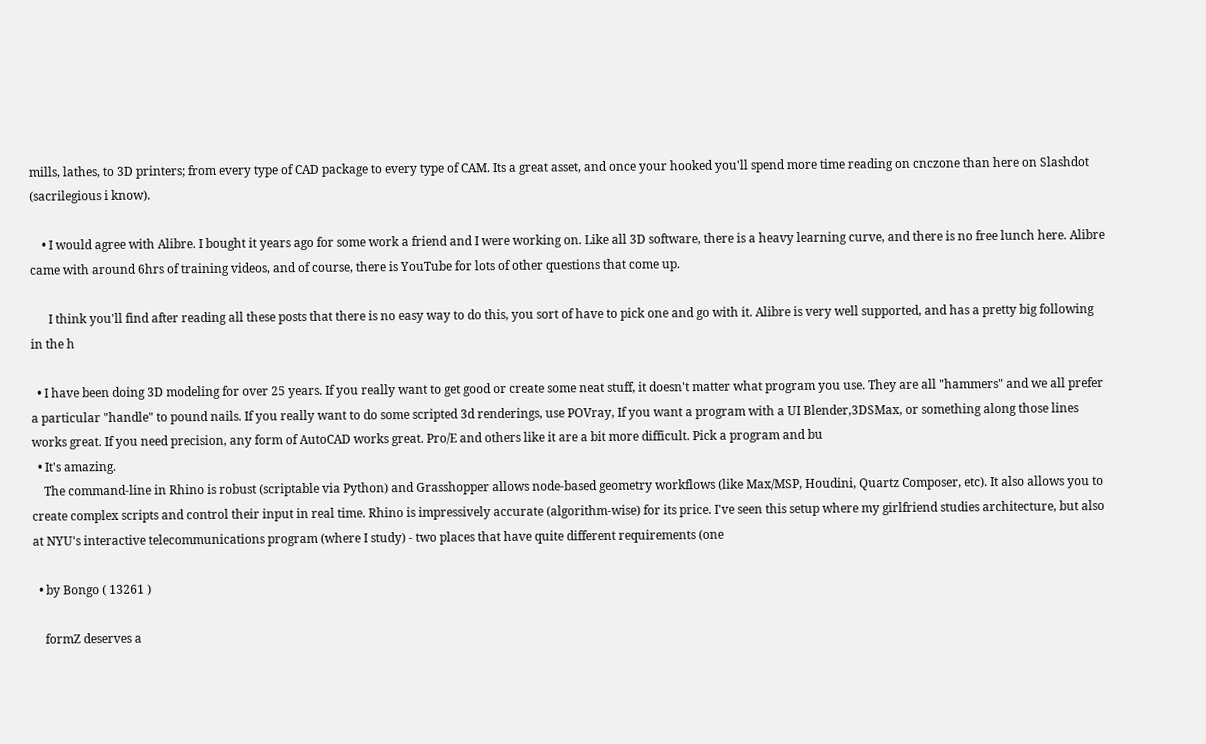mills, lathes, to 3D printers; from every type of CAD package to every type of CAM. Its a great asset, and once your hooked you'll spend more time reading on cnczone than here on Slashdot (sacrilegious i know).

    • I would agree with Alibre. I bought it years ago for some work a friend and I were working on. Like all 3D software, there is a heavy learning curve, and there is no free lunch here. Alibre came with around 6hrs of training videos, and of course, there is YouTube for lots of other questions that come up.

      I think you'll find after reading all these posts that there is no easy way to do this, you sort of have to pick one and go with it. Alibre is very well supported, and has a pretty big following in the h

  • I have been doing 3D modeling for over 25 years. If you really want to get good or create some neat stuff, it doesn't matter what program you use. They are all "hammers" and we all prefer a particular "handle" to pound nails. If you really want to do some scripted 3d renderings, use POVray, If you want a program with a UI Blender,3DSMax, or something along those lines works great. If you need precision, any form of AutoCAD works great. Pro/E and others like it are a bit more difficult. Pick a program and bu
  • It's amazing.
    The command-line in Rhino is robust (scriptable via Python) and Grasshopper allows node-based geometry workflows (like Max/MSP, Houdini, Quartz Composer, etc). It also allows you to create complex scripts and control their input in real time. Rhino is impressively accurate (algorithm-wise) for its price. I've seen this setup where my girlfriend studies architecture, but also at NYU's interactive telecommunications program (where I study) - two places that have quite different requirements (one

  • by Bongo ( 13261 )

    formZ deserves a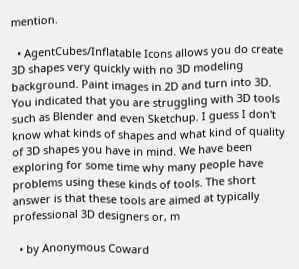mention.

  • AgentCubes/Inflatable Icons allows you do create 3D shapes very quickly with no 3D modeling background. Paint images in 2D and turn into 3D. You indicated that you are struggling with 3D tools such as Blender and even Sketchup. I guess I don't know what kinds of shapes and what kind of quality of 3D shapes you have in mind. We have been exploring for some time why many people have problems using these kinds of tools. The short answer is that these tools are aimed at typically professional 3D designers or, m

  • by Anonymous Coward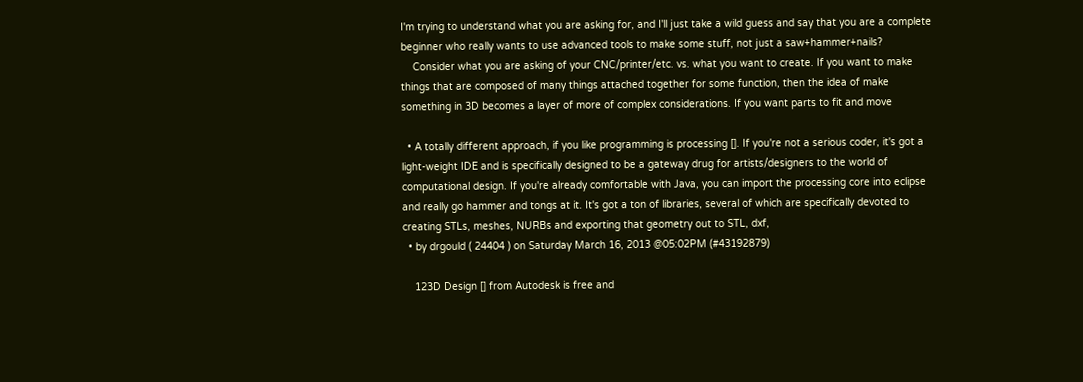I'm trying to understand what you are asking for, and I'll just take a wild guess and say that you are a complete beginner who really wants to use advanced tools to make some stuff, not just a saw+hammer+nails?
    Consider what you are asking of your CNC/printer/etc. vs. what you want to create. If you want to make things that are composed of many things attached together for some function, then the idea of make something in 3D becomes a layer of more of complex considerations. If you want parts to fit and move

  • A totally different approach, if you like programming is processing []. If you're not a serious coder, it's got a light-weight IDE and is specifically designed to be a gateway drug for artists/designers to the world of computational design. If you're already comfortable with Java, you can import the processing core into eclipse and really go hammer and tongs at it. It's got a ton of libraries, several of which are specifically devoted to creating STLs, meshes, NURBs and exporting that geometry out to STL, dxf,
  • by drgould ( 24404 ) on Saturday March 16, 2013 @05:02PM (#43192879)

    123D Design [] from Autodesk is free and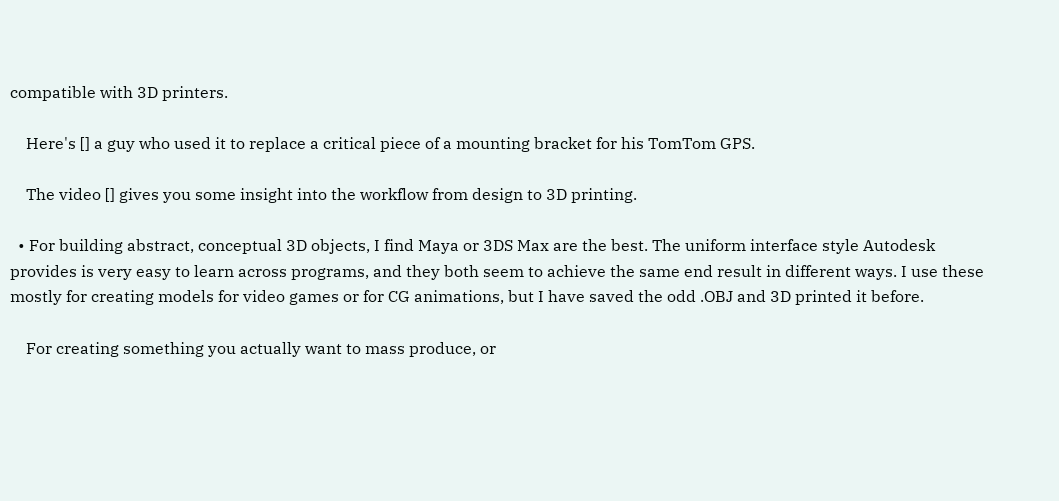compatible with 3D printers.

    Here's [] a guy who used it to replace a critical piece of a mounting bracket for his TomTom GPS.

    The video [] gives you some insight into the workflow from design to 3D printing.

  • For building abstract, conceptual 3D objects, I find Maya or 3DS Max are the best. The uniform interface style Autodesk provides is very easy to learn across programs, and they both seem to achieve the same end result in different ways. I use these mostly for creating models for video games or for CG animations, but I have saved the odd .OBJ and 3D printed it before.

    For creating something you actually want to mass produce, or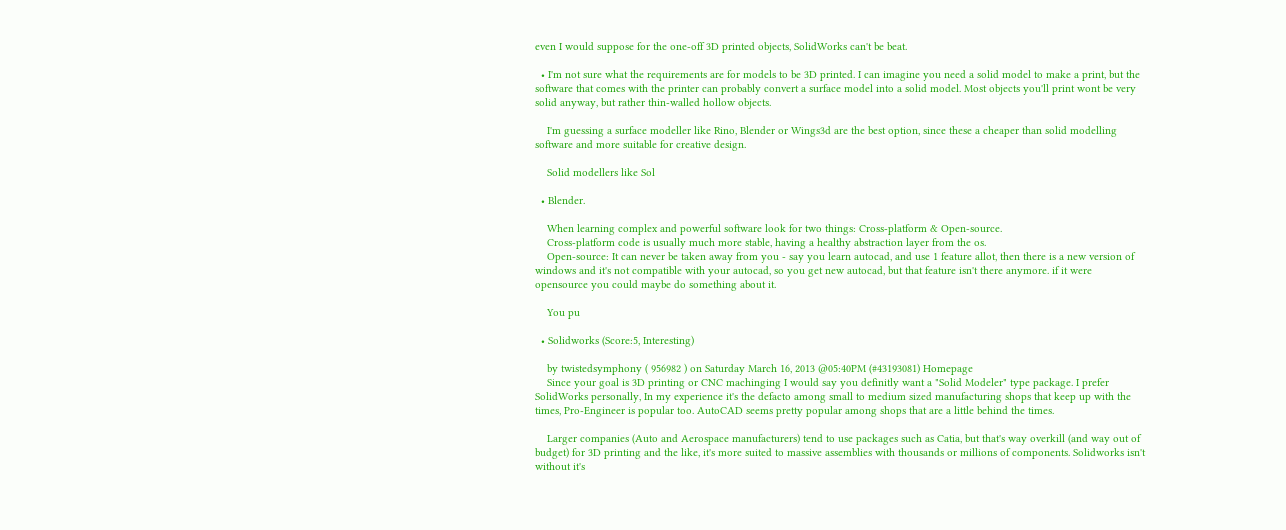even I would suppose for the one-off 3D printed objects, SolidWorks can't be beat.

  • I'm not sure what the requirements are for models to be 3D printed. I can imagine you need a solid model to make a print, but the software that comes with the printer can probably convert a surface model into a solid model. Most objects you'll print wont be very solid anyway, but rather thin-walled hollow objects.

    I'm guessing a surface modeller like Rino, Blender or Wings3d are the best option, since these a cheaper than solid modelling software and more suitable for creative design.

    Solid modellers like Sol

  • Blender.

    When learning complex and powerful software look for two things: Cross-platform & Open-source.
    Cross-platform code is usually much more stable, having a healthy abstraction layer from the os.
    Open-source: It can never be taken away from you - say you learn autocad, and use 1 feature allot, then there is a new version of windows and it's not compatible with your autocad, so you get new autocad, but that feature isn't there anymore. if it were opensource you could maybe do something about it.

    You pu

  • Solidworks (Score:5, Interesting)

    by twistedsymphony ( 956982 ) on Saturday March 16, 2013 @05:40PM (#43193081) Homepage
    Since your goal is 3D printing or CNC machinging I would say you definitly want a "Solid Modeler" type package. I prefer SolidWorks personally, In my experience it's the defacto among small to medium sized manufacturing shops that keep up with the times, Pro-Engineer is popular too. AutoCAD seems pretty popular among shops that are a little behind the times.

    Larger companies (Auto and Aerospace manufacturers) tend to use packages such as Catia, but that's way overkill (and way out of budget) for 3D printing and the like, it's more suited to massive assemblies with thousands or millions of components. Solidworks isn't without it's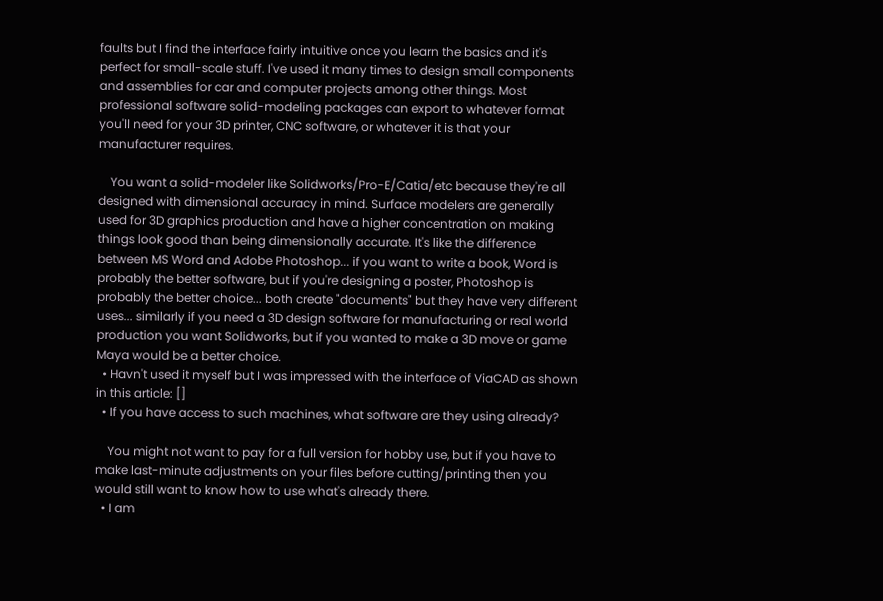faults but I find the interface fairly intuitive once you learn the basics and it's perfect for small-scale stuff. I've used it many times to design small components and assemblies for car and computer projects among other things. Most professional software solid-modeling packages can export to whatever format you'll need for your 3D printer, CNC software, or whatever it is that your manufacturer requires.

    You want a solid-modeler like Solidworks/Pro-E/Catia/etc because they're all designed with dimensional accuracy in mind. Surface modelers are generally used for 3D graphics production and have a higher concentration on making things look good than being dimensionally accurate. It's like the difference between MS Word and Adobe Photoshop... if you want to write a book, Word is probably the better software, but if you're designing a poster, Photoshop is probably the better choice... both create "documents" but they have very different uses... similarly if you need a 3D design software for manufacturing or real world production you want Solidworks, but if you wanted to make a 3D move or game Maya would be a better choice.
  • Havn't used it myself but I was impressed with the interface of ViaCAD as shown in this article: []
  • If you have access to such machines, what software are they using already?

    You might not want to pay for a full version for hobby use, but if you have to make last-minute adjustments on your files before cutting/printing then you would still want to know how to use what's already there.
  • I am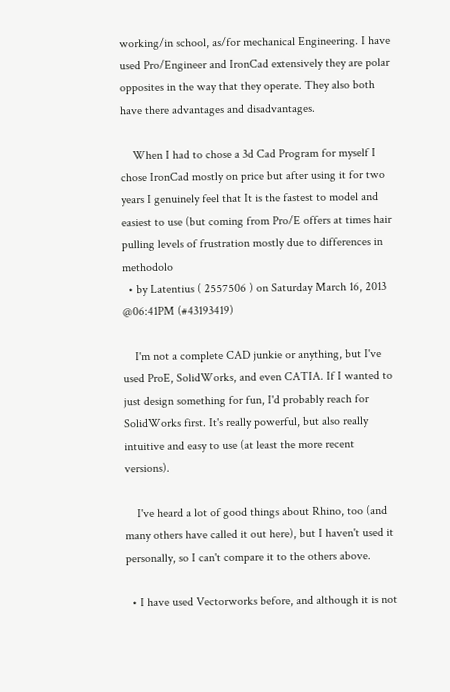working/in school, as/for mechanical Engineering. I have used Pro/Engineer and IronCad extensively they are polar opposites in the way that they operate. They also both have there advantages and disadvantages.

    When I had to chose a 3d Cad Program for myself I chose IronCad mostly on price but after using it for two years I genuinely feel that It is the fastest to model and easiest to use (but coming from Pro/E offers at times hair pulling levels of frustration mostly due to differences in methodolo
  • by Latentius ( 2557506 ) on Saturday March 16, 2013 @06:41PM (#43193419)

    I'm not a complete CAD junkie or anything, but I've used ProE, SolidWorks, and even CATIA. If I wanted to just design something for fun, I'd probably reach for SolidWorks first. It's really powerful, but also really intuitive and easy to use (at least the more recent versions).

    I've heard a lot of good things about Rhino, too (and many others have called it out here), but I haven't used it personally, so I can't compare it to the others above.

  • I have used Vectorworks before, and although it is not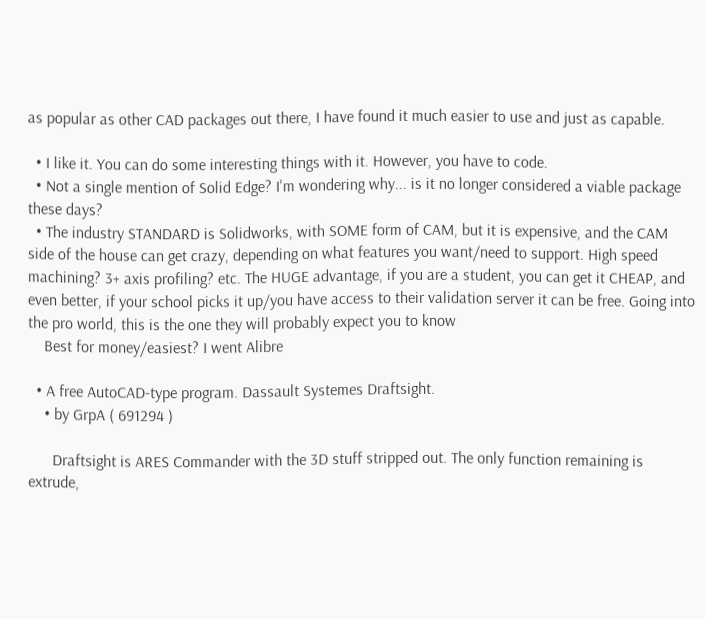as popular as other CAD packages out there, I have found it much easier to use and just as capable.

  • I like it. You can do some interesting things with it. However, you have to code.
  • Not a single mention of Solid Edge? I'm wondering why... is it no longer considered a viable package these days?
  • The industry STANDARD is Solidworks, with SOME form of CAM, but it is expensive, and the CAM side of the house can get crazy, depending on what features you want/need to support. High speed machining? 3+ axis profiling? etc. The HUGE advantage, if you are a student, you can get it CHEAP, and even better, if your school picks it up/you have access to their validation server it can be free. Going into the pro world, this is the one they will probably expect you to know
    Best for money/easiest? I went Alibre

  • A free AutoCAD-type program. Dassault Systemes Draftsight.
    • by GrpA ( 691294 )

      Draftsight is ARES Commander with the 3D stuff stripped out. The only function remaining is extrude,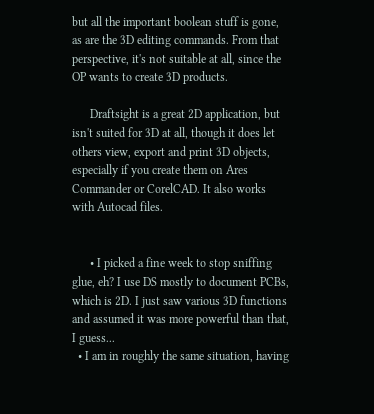but all the important boolean stuff is gone, as are the 3D editing commands. From that perspective, it's not suitable at all, since the OP wants to create 3D products.

      Draftsight is a great 2D application, but isn't suited for 3D at all, though it does let others view, export and print 3D objects, especially if you create them on Ares Commander or CorelCAD. It also works with Autocad files.


      • I picked a fine week to stop sniffing glue, eh? I use DS mostly to document PCBs, which is 2D. I just saw various 3D functions and assumed it was more powerful than that, I guess...
  • I am in roughly the same situation, having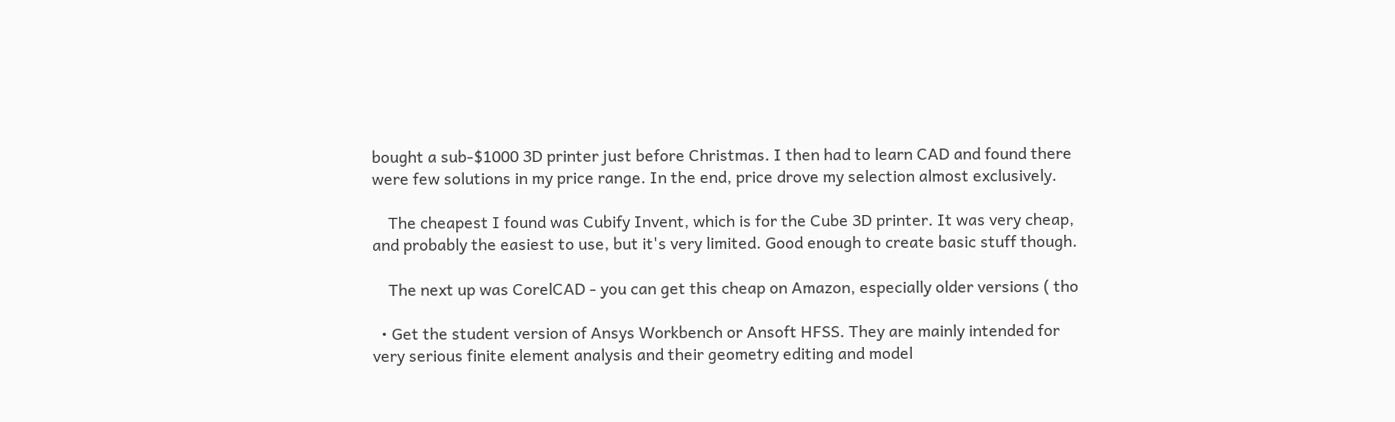bought a sub-$1000 3D printer just before Christmas. I then had to learn CAD and found there were few solutions in my price range. In the end, price drove my selection almost exclusively.

    The cheapest I found was Cubify Invent, which is for the Cube 3D printer. It was very cheap, and probably the easiest to use, but it's very limited. Good enough to create basic stuff though.

    The next up was CorelCAD - you can get this cheap on Amazon, especially older versions ( tho

  • Get the student version of Ansys Workbench or Ansoft HFSS. They are mainly intended for very serious finite element analysis and their geometry editing and model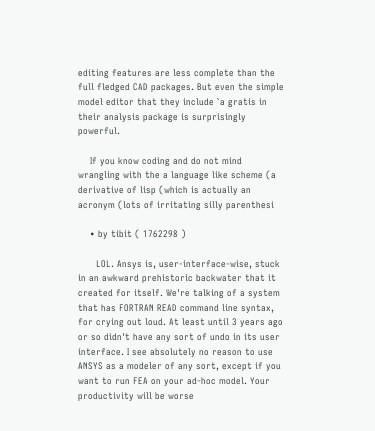editing features are less complete than the full fledged CAD packages. But even the simple model editor that they include `a gratis in their analysis package is surprisingly powerful.

    If you know coding and do not mind wrangling with the a language like scheme (a derivative of lisp (which is actually an acronym (lots of irritating silly parenthesi

    • by tibit ( 1762298 )

      LOL. Ansys is, user-interface-wise, stuck in an awkward prehistoric backwater that it created for itself. We're talking of a system that has FORTRAN READ command line syntax, for crying out loud. At least until 3 years ago or so didn't have any sort of undo in its user interface. I see absolutely no reason to use ANSYS as a modeler of any sort, except if you want to run FEA on your ad-hoc model. Your productivity will be worse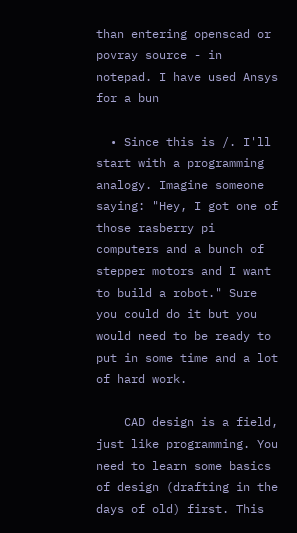than entering openscad or povray source - in notepad. I have used Ansys for a bun

  • Since this is /. I'll start with a programming analogy. Imagine someone saying: "Hey, I got one of those rasberry pi computers and a bunch of stepper motors and I want to build a robot." Sure you could do it but you would need to be ready to put in some time and a lot of hard work.

    CAD design is a field, just like programming. You need to learn some basics of design (drafting in the days of old) first. This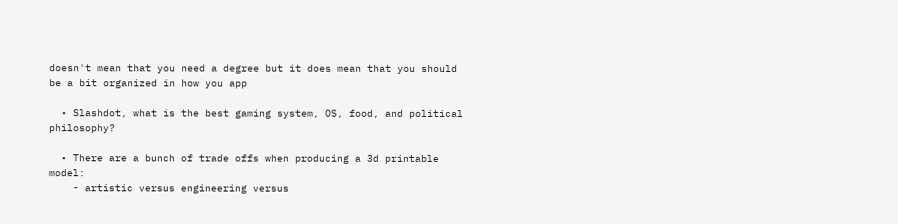doesn't mean that you need a degree but it does mean that you should be a bit organized in how you app

  • Slashdot, what is the best gaming system, OS, food, and political philosophy?

  • There are a bunch of trade offs when producing a 3d printable model:
    - artistic versus engineering versus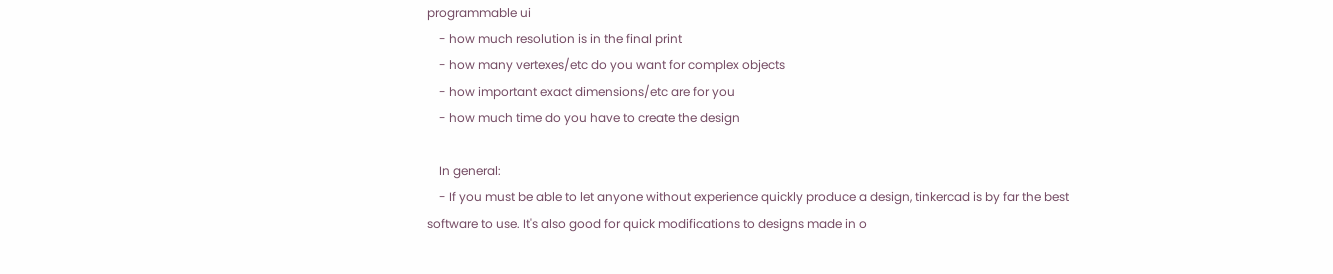programmable ui
    - how much resolution is in the final print
    - how many vertexes/etc do you want for complex objects
    - how important exact dimensions/etc are for you
    - how much time do you have to create the design

    In general:
    - If you must be able to let anyone without experience quickly produce a design, tinkercad is by far the best software to use. It's also good for quick modifications to designs made in o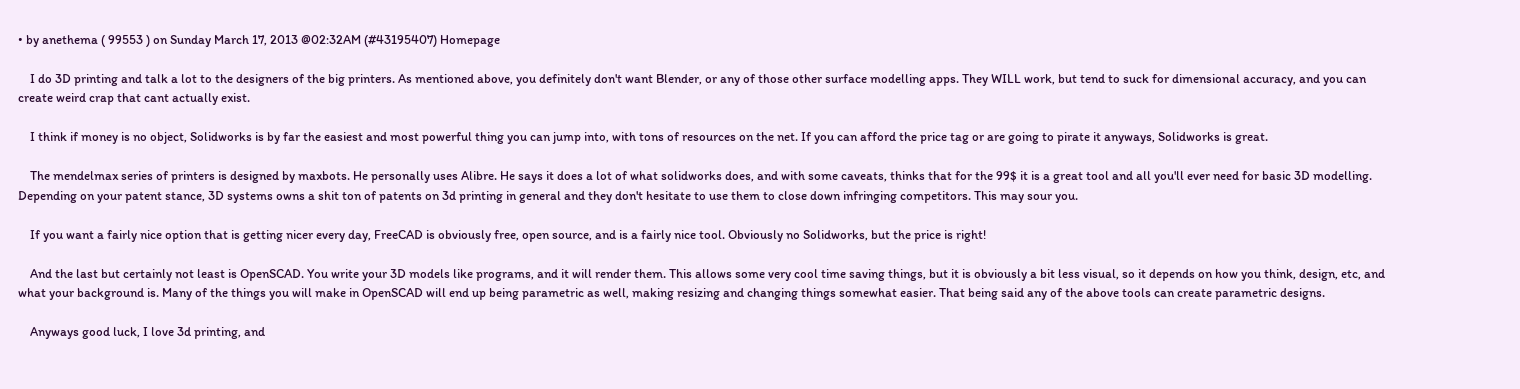• by anethema ( 99553 ) on Sunday March 17, 2013 @02:32AM (#43195407) Homepage

    I do 3D printing and talk a lot to the designers of the big printers. As mentioned above, you definitely don't want Blender, or any of those other surface modelling apps. They WILL work, but tend to suck for dimensional accuracy, and you can create weird crap that cant actually exist.

    I think if money is no object, Solidworks is by far the easiest and most powerful thing you can jump into, with tons of resources on the net. If you can afford the price tag or are going to pirate it anyways, Solidworks is great.

    The mendelmax series of printers is designed by maxbots. He personally uses Alibre. He says it does a lot of what solidworks does, and with some caveats, thinks that for the 99$ it is a great tool and all you'll ever need for basic 3D modelling. Depending on your patent stance, 3D systems owns a shit ton of patents on 3d printing in general and they don't hesitate to use them to close down infringing competitors. This may sour you.

    If you want a fairly nice option that is getting nicer every day, FreeCAD is obviously free, open source, and is a fairly nice tool. Obviously no Solidworks, but the price is right!

    And the last but certainly not least is OpenSCAD. You write your 3D models like programs, and it will render them. This allows some very cool time saving things, but it is obviously a bit less visual, so it depends on how you think, design, etc, and what your background is. Many of the things you will make in OpenSCAD will end up being parametric as well, making resizing and changing things somewhat easier. That being said any of the above tools can create parametric designs.

    Anyways good luck, I love 3d printing, and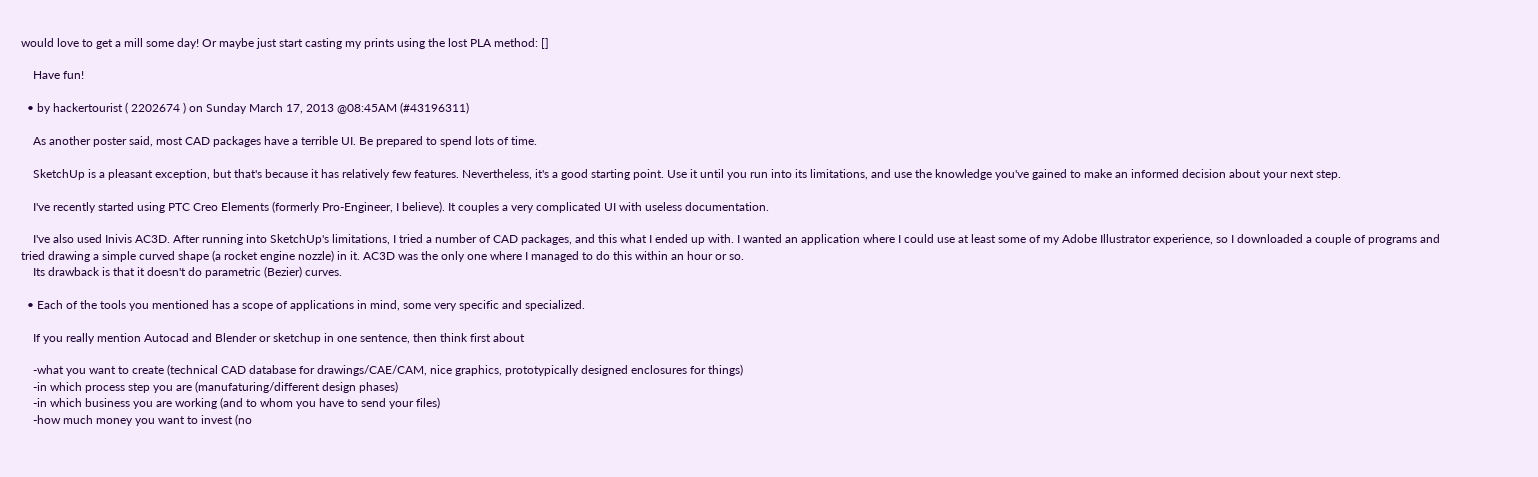would love to get a mill some day! Or maybe just start casting my prints using the lost PLA method: []

    Have fun!

  • by hackertourist ( 2202674 ) on Sunday March 17, 2013 @08:45AM (#43196311)

    As another poster said, most CAD packages have a terrible UI. Be prepared to spend lots of time.

    SketchUp is a pleasant exception, but that's because it has relatively few features. Nevertheless, it's a good starting point. Use it until you run into its limitations, and use the knowledge you've gained to make an informed decision about your next step.

    I've recently started using PTC Creo Elements (formerly Pro-Engineer, I believe). It couples a very complicated UI with useless documentation.

    I've also used Inivis AC3D. After running into SketchUp's limitations, I tried a number of CAD packages, and this what I ended up with. I wanted an application where I could use at least some of my Adobe Illustrator experience, so I downloaded a couple of programs and tried drawing a simple curved shape (a rocket engine nozzle) in it. AC3D was the only one where I managed to do this within an hour or so.
    Its drawback is that it doesn't do parametric (Bezier) curves.

  • Each of the tools you mentioned has a scope of applications in mind, some very specific and specialized.

    If you really mention Autocad and Blender or sketchup in one sentence, then think first about

    -what you want to create (technical CAD database for drawings/CAE/CAM, nice graphics, prototypically designed enclosures for things)
    -in which process step you are (manufaturing/different design phases)
    -in which business you are working (and to whom you have to send your files)
    -how much money you want to invest (no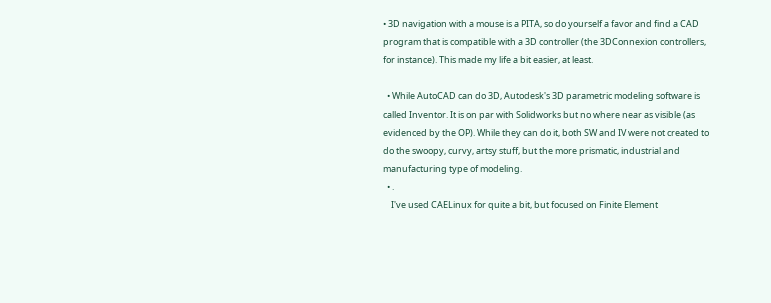• 3D navigation with a mouse is a PITA, so do yourself a favor and find a CAD program that is compatible with a 3D controller (the 3DConnexion controllers, for instance). This made my life a bit easier, at least.

  • While AutoCAD can do 3D, Autodesk's 3D parametric modeling software is called Inventor. It is on par with Solidworks but no where near as visible (as evidenced by the OP). While they can do it, both SW and IV were not created to do the swoopy, curvy, artsy stuff, but the more prismatic, industrial and manufacturing type of modeling.
  • .
    I've used CAELinux for quite a bit, but focused on Finite Element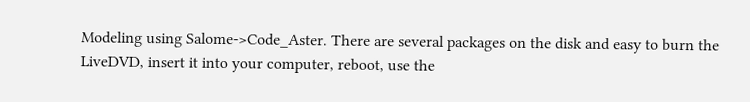Modeling using Salome->Code_Aster. There are several packages on the disk and easy to burn the LiveDVD, insert it into your computer, reboot, use the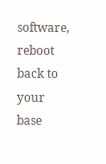software, reboot back to your base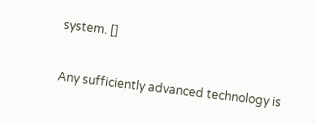system. []


Any sufficiently advanced technology is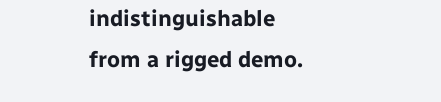indistinguishable from a rigged demo.